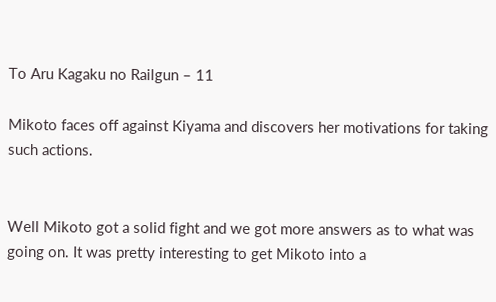To Aru Kagaku no Railgun – 11

Mikoto faces off against Kiyama and discovers her motivations for taking such actions.


Well Mikoto got a solid fight and we got more answers as to what was going on. It was pretty interesting to get Mikoto into a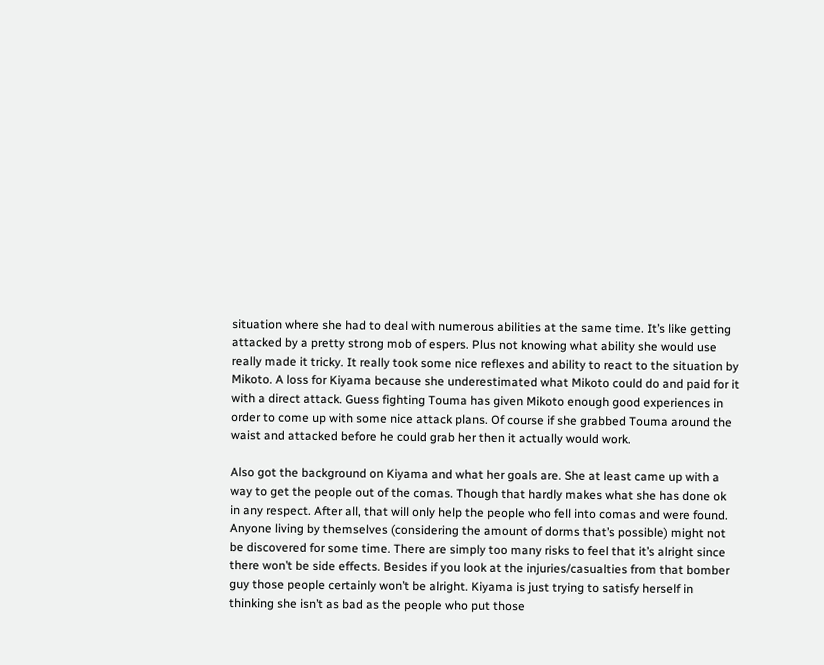situation where she had to deal with numerous abilities at the same time. It’s like getting attacked by a pretty strong mob of espers. Plus not knowing what ability she would use really made it tricky. It really took some nice reflexes and ability to react to the situation by Mikoto. A loss for Kiyama because she underestimated what Mikoto could do and paid for it with a direct attack. Guess fighting Touma has given Mikoto enough good experiences in order to come up with some nice attack plans. Of course if she grabbed Touma around the waist and attacked before he could grab her then it actually would work.

Also got the background on Kiyama and what her goals are. She at least came up with a way to get the people out of the comas. Though that hardly makes what she has done ok in any respect. After all, that will only help the people who fell into comas and were found. Anyone living by themselves (considering the amount of dorms that’s possible) might not be discovered for some time. There are simply too many risks to feel that it’s alright since there won’t be side effects. Besides if you look at the injuries/casualties from that bomber guy those people certainly won’t be alright. Kiyama is just trying to satisfy herself in thinking she isn’t as bad as the people who put those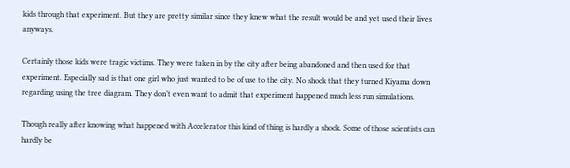kids through that experiment. But they are pretty similar since they knew what the result would be and yet used their lives anyways.

Certainly those kids were tragic victims. They were taken in by the city after being abandoned and then used for that experiment. Especially sad is that one girl who just wanted to be of use to the city. No shock that they turned Kiyama down regarding using the tree diagram. They don’t even want to admit that experiment happened much less run simulations.

Though really after knowing what happened with Accelerator this kind of thing is hardly a shock. Some of those scientists can hardly be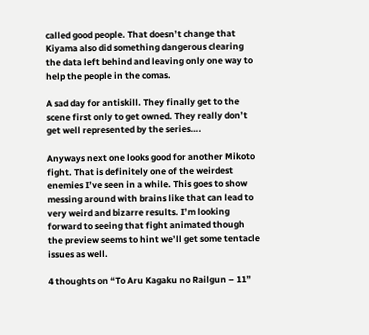called good people. That doesn’t change that Kiyama also did something dangerous clearing the data left behind and leaving only one way to help the people in the comas.

A sad day for antiskill. They finally get to the scene first only to get owned. They really don’t get well represented by the series….

Anyways next one looks good for another Mikoto fight. That is definitely one of the weirdest enemies I’ve seen in a while. This goes to show messing around with brains like that can lead to very weird and bizarre results. I’m looking forward to seeing that fight animated though the preview seems to hint we’ll get some tentacle issues as well.

4 thoughts on “To Aru Kagaku no Railgun – 11”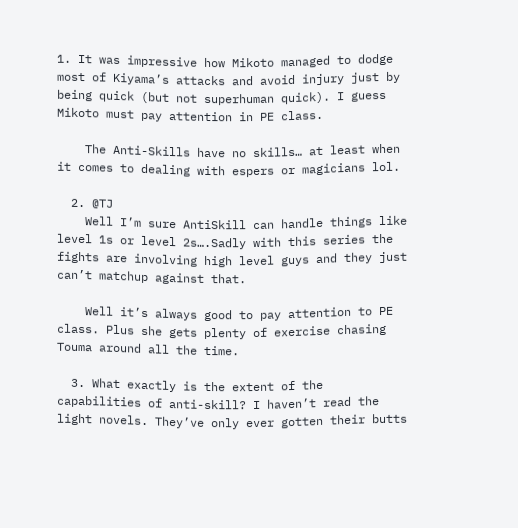1. It was impressive how Mikoto managed to dodge most of Kiyama’s attacks and avoid injury just by being quick (but not superhuman quick). I guess Mikoto must pay attention in PE class.

    The Anti-Skills have no skills… at least when it comes to dealing with espers or magicians lol.

  2. @TJ
    Well I’m sure AntiSkill can handle things like level 1s or level 2s….Sadly with this series the fights are involving high level guys and they just can’t matchup against that.

    Well it’s always good to pay attention to PE class. Plus she gets plenty of exercise chasing Touma around all the time.

  3. What exactly is the extent of the capabilities of anti-skill? I haven’t read the light novels. They’ve only ever gotten their butts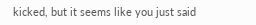kicked, but it seems like you just said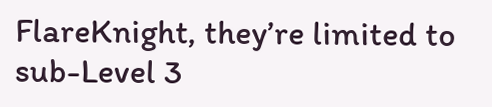FlareKnight, they’re limited to sub-Level 3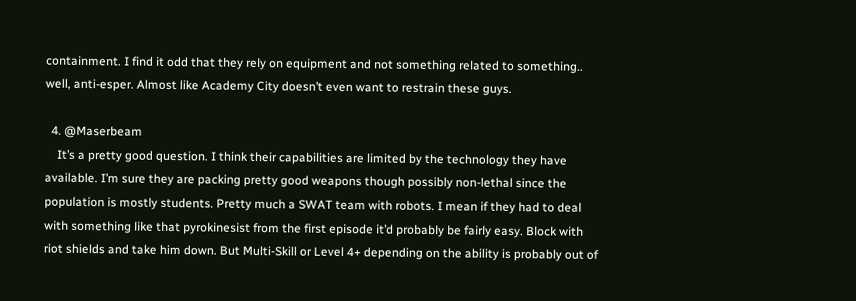containment. I find it odd that they rely on equipment and not something related to something.. well, anti-esper. Almost like Academy City doesn’t even want to restrain these guys.

  4. @Maserbeam
    It’s a pretty good question. I think their capabilities are limited by the technology they have available. I’m sure they are packing pretty good weapons though possibly non-lethal since the population is mostly students. Pretty much a SWAT team with robots. I mean if they had to deal with something like that pyrokinesist from the first episode it’d probably be fairly easy. Block with riot shields and take him down. But Multi-Skill or Level 4+ depending on the ability is probably out of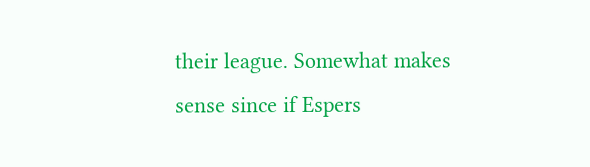their league. Somewhat makes sense since if Espers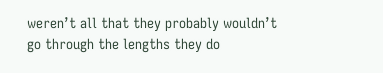weren’t all that they probably wouldn’t go through the lengths they do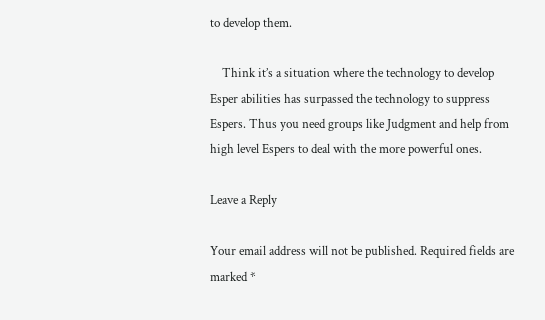to develop them.

    Think it’s a situation where the technology to develop Esper abilities has surpassed the technology to suppress Espers. Thus you need groups like Judgment and help from high level Espers to deal with the more powerful ones.

Leave a Reply

Your email address will not be published. Required fields are marked *